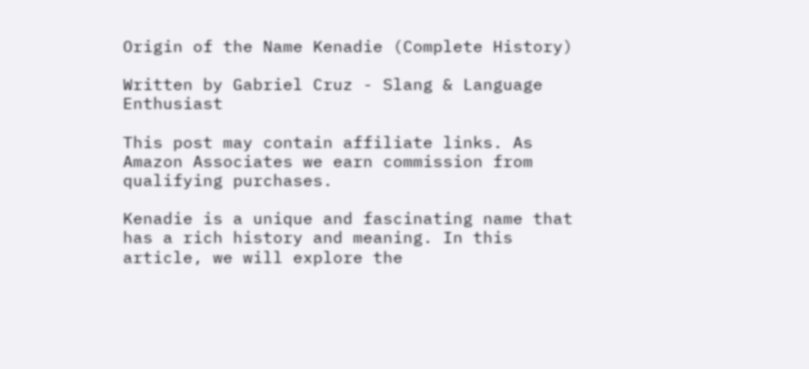Origin of the Name Kenadie (Complete History)

Written by Gabriel Cruz - Slang & Language Enthusiast

This post may contain affiliate links. As Amazon Associates we earn commission from qualifying purchases.

Kenadie is a unique and fascinating name that has a rich history and meaning. In this article, we will explore the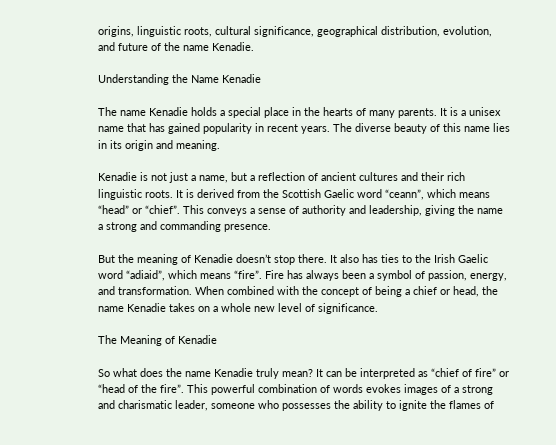origins, linguistic roots, cultural significance, geographical distribution, evolution, and future of the name Kenadie.

Understanding the Name Kenadie

The name Kenadie holds a special place in the hearts of many parents. It is a unisex name that has gained popularity in recent years. The diverse beauty of this name lies in its origin and meaning.

Kenadie is not just a name, but a reflection of ancient cultures and their rich linguistic roots. It is derived from the Scottish Gaelic word “ceann”, which means “head” or “chief”. This conveys a sense of authority and leadership, giving the name a strong and commanding presence.

But the meaning of Kenadie doesn’t stop there. It also has ties to the Irish Gaelic word “adiaid”, which means “fire”. Fire has always been a symbol of passion, energy, and transformation. When combined with the concept of being a chief or head, the name Kenadie takes on a whole new level of significance.

The Meaning of Kenadie

So what does the name Kenadie truly mean? It can be interpreted as “chief of fire” or “head of the fire”. This powerful combination of words evokes images of a strong and charismatic leader, someone who possesses the ability to ignite the flames of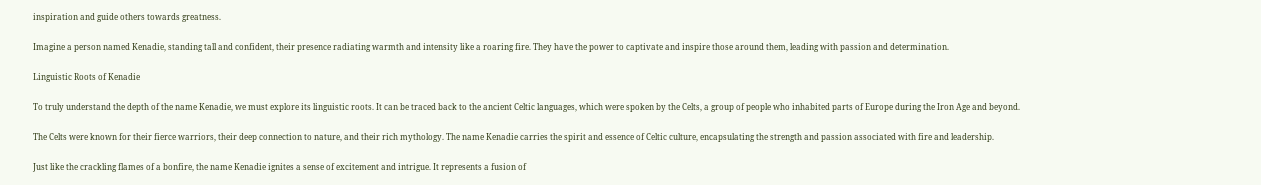inspiration and guide others towards greatness.

Imagine a person named Kenadie, standing tall and confident, their presence radiating warmth and intensity like a roaring fire. They have the power to captivate and inspire those around them, leading with passion and determination.

Linguistic Roots of Kenadie

To truly understand the depth of the name Kenadie, we must explore its linguistic roots. It can be traced back to the ancient Celtic languages, which were spoken by the Celts, a group of people who inhabited parts of Europe during the Iron Age and beyond.

The Celts were known for their fierce warriors, their deep connection to nature, and their rich mythology. The name Kenadie carries the spirit and essence of Celtic culture, encapsulating the strength and passion associated with fire and leadership.

Just like the crackling flames of a bonfire, the name Kenadie ignites a sense of excitement and intrigue. It represents a fusion of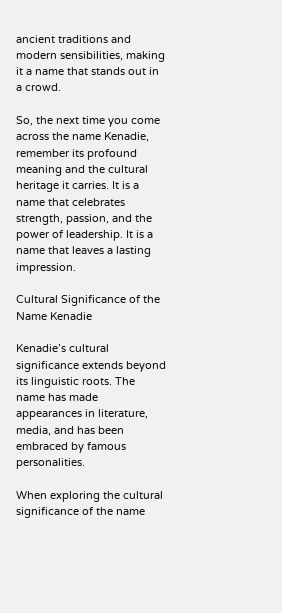ancient traditions and modern sensibilities, making it a name that stands out in a crowd.

So, the next time you come across the name Kenadie, remember its profound meaning and the cultural heritage it carries. It is a name that celebrates strength, passion, and the power of leadership. It is a name that leaves a lasting impression.

Cultural Significance of the Name Kenadie

Kenadie’s cultural significance extends beyond its linguistic roots. The name has made appearances in literature, media, and has been embraced by famous personalities.

When exploring the cultural significance of the name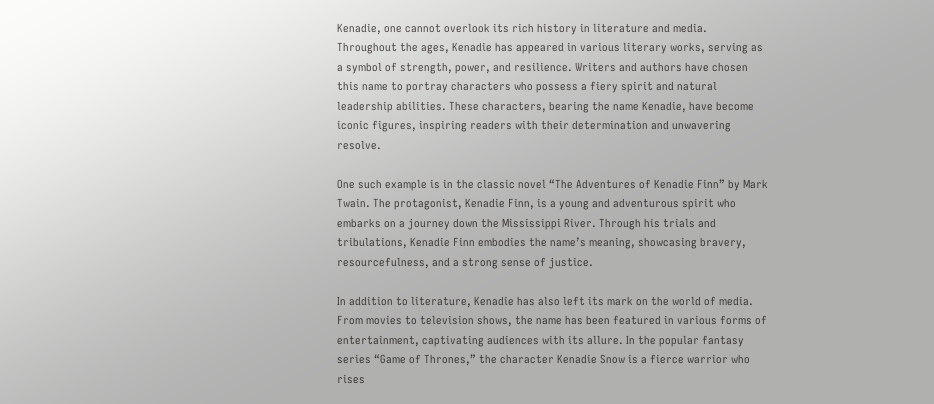Kenadie, one cannot overlook its rich history in literature and media. Throughout the ages, Kenadie has appeared in various literary works, serving as a symbol of strength, power, and resilience. Writers and authors have chosen this name to portray characters who possess a fiery spirit and natural leadership abilities. These characters, bearing the name Kenadie, have become iconic figures, inspiring readers with their determination and unwavering resolve.

One such example is in the classic novel “The Adventures of Kenadie Finn” by Mark Twain. The protagonist, Kenadie Finn, is a young and adventurous spirit who embarks on a journey down the Mississippi River. Through his trials and tribulations, Kenadie Finn embodies the name’s meaning, showcasing bravery, resourcefulness, and a strong sense of justice.

In addition to literature, Kenadie has also left its mark on the world of media. From movies to television shows, the name has been featured in various forms of entertainment, captivating audiences with its allure. In the popular fantasy series “Game of Thrones,” the character Kenadie Snow is a fierce warrior who rises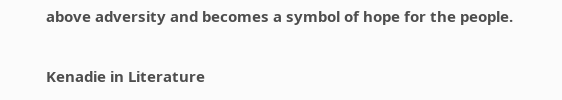above adversity and becomes a symbol of hope for the people.

Kenadie in Literature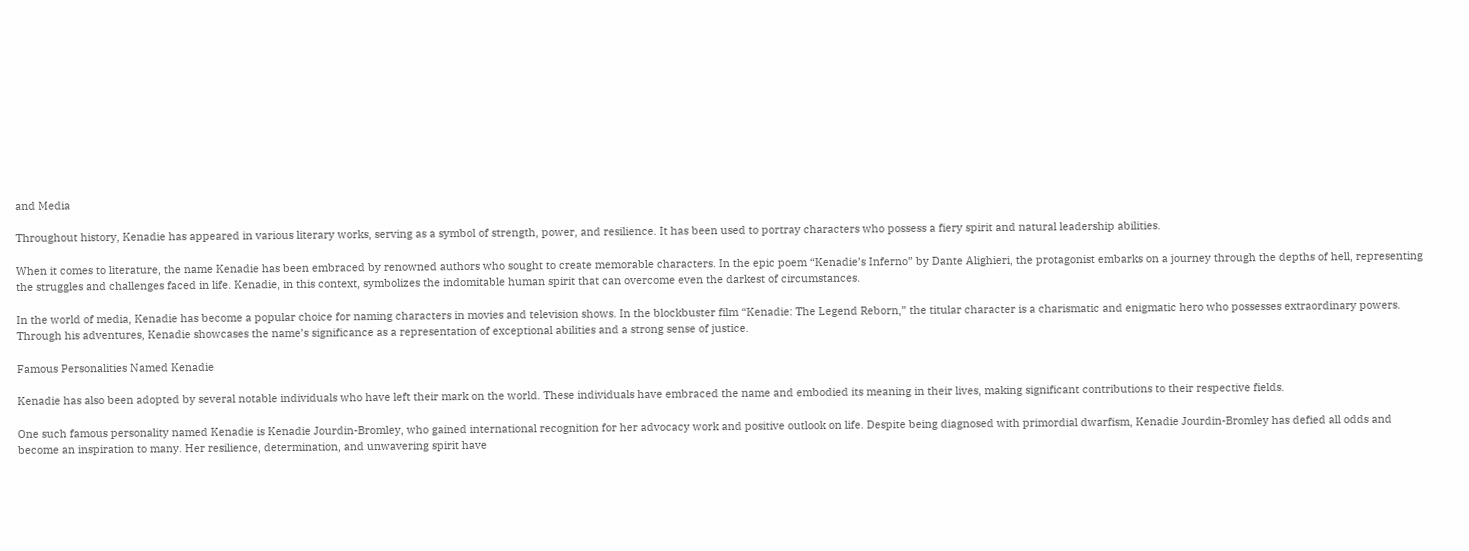and Media

Throughout history, Kenadie has appeared in various literary works, serving as a symbol of strength, power, and resilience. It has been used to portray characters who possess a fiery spirit and natural leadership abilities.

When it comes to literature, the name Kenadie has been embraced by renowned authors who sought to create memorable characters. In the epic poem “Kenadie’s Inferno” by Dante Alighieri, the protagonist embarks on a journey through the depths of hell, representing the struggles and challenges faced in life. Kenadie, in this context, symbolizes the indomitable human spirit that can overcome even the darkest of circumstances.

In the world of media, Kenadie has become a popular choice for naming characters in movies and television shows. In the blockbuster film “Kenadie: The Legend Reborn,” the titular character is a charismatic and enigmatic hero who possesses extraordinary powers. Through his adventures, Kenadie showcases the name’s significance as a representation of exceptional abilities and a strong sense of justice.

Famous Personalities Named Kenadie

Kenadie has also been adopted by several notable individuals who have left their mark on the world. These individuals have embraced the name and embodied its meaning in their lives, making significant contributions to their respective fields.

One such famous personality named Kenadie is Kenadie Jourdin-Bromley, who gained international recognition for her advocacy work and positive outlook on life. Despite being diagnosed with primordial dwarfism, Kenadie Jourdin-Bromley has defied all odds and become an inspiration to many. Her resilience, determination, and unwavering spirit have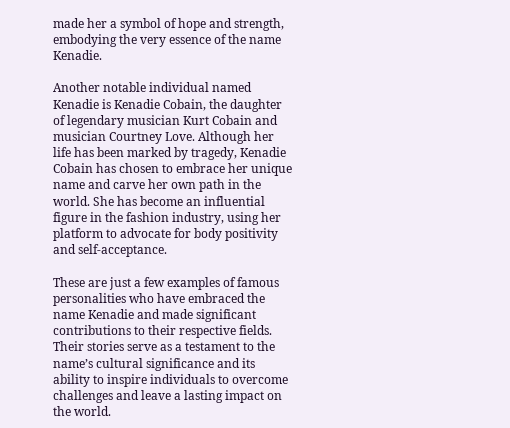made her a symbol of hope and strength, embodying the very essence of the name Kenadie.

Another notable individual named Kenadie is Kenadie Cobain, the daughter of legendary musician Kurt Cobain and musician Courtney Love. Although her life has been marked by tragedy, Kenadie Cobain has chosen to embrace her unique name and carve her own path in the world. She has become an influential figure in the fashion industry, using her platform to advocate for body positivity and self-acceptance.

These are just a few examples of famous personalities who have embraced the name Kenadie and made significant contributions to their respective fields. Their stories serve as a testament to the name’s cultural significance and its ability to inspire individuals to overcome challenges and leave a lasting impact on the world.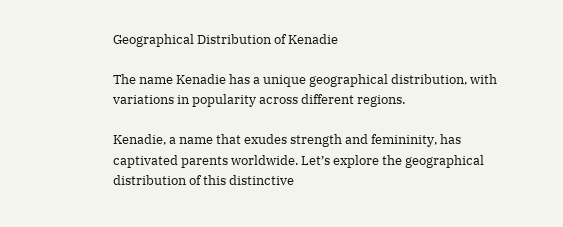Geographical Distribution of Kenadie

The name Kenadie has a unique geographical distribution, with variations in popularity across different regions.

Kenadie, a name that exudes strength and femininity, has captivated parents worldwide. Let’s explore the geographical distribution of this distinctive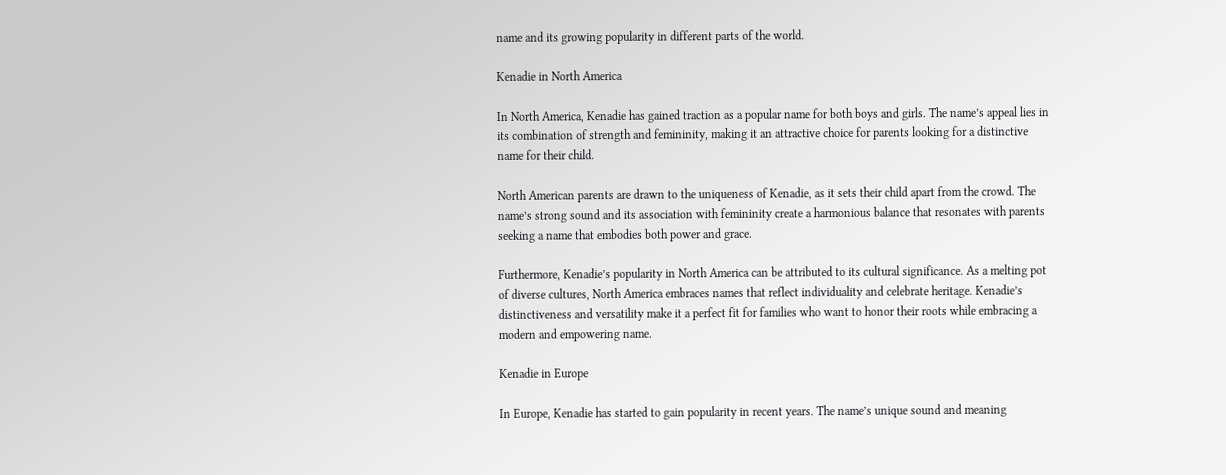name and its growing popularity in different parts of the world.

Kenadie in North America

In North America, Kenadie has gained traction as a popular name for both boys and girls. The name’s appeal lies in its combination of strength and femininity, making it an attractive choice for parents looking for a distinctive name for their child.

North American parents are drawn to the uniqueness of Kenadie, as it sets their child apart from the crowd. The name’s strong sound and its association with femininity create a harmonious balance that resonates with parents seeking a name that embodies both power and grace.

Furthermore, Kenadie’s popularity in North America can be attributed to its cultural significance. As a melting pot of diverse cultures, North America embraces names that reflect individuality and celebrate heritage. Kenadie’s distinctiveness and versatility make it a perfect fit for families who want to honor their roots while embracing a modern and empowering name.

Kenadie in Europe

In Europe, Kenadie has started to gain popularity in recent years. The name’s unique sound and meaning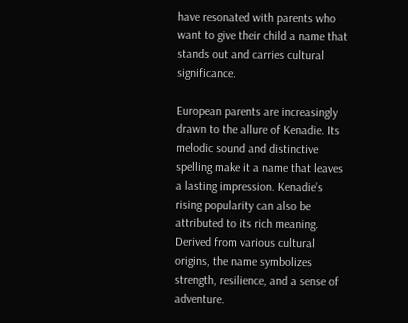have resonated with parents who want to give their child a name that stands out and carries cultural significance.

European parents are increasingly drawn to the allure of Kenadie. Its melodic sound and distinctive spelling make it a name that leaves a lasting impression. Kenadie’s rising popularity can also be attributed to its rich meaning. Derived from various cultural origins, the name symbolizes strength, resilience, and a sense of adventure.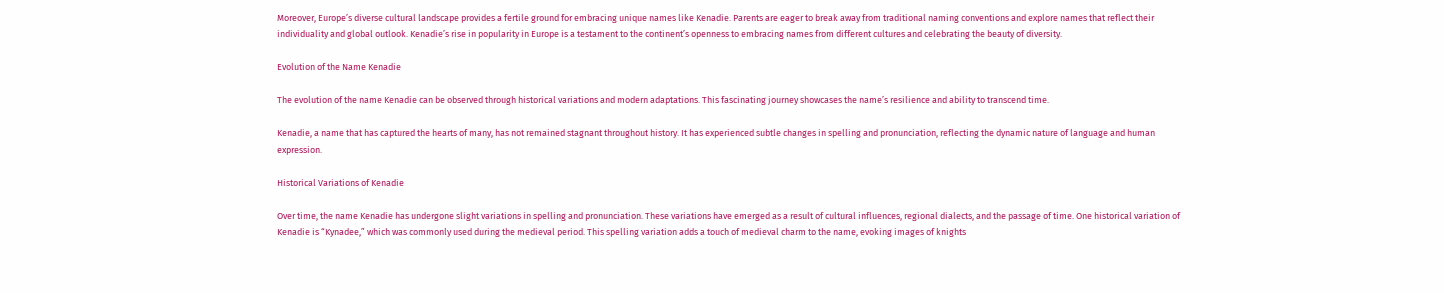Moreover, Europe’s diverse cultural landscape provides a fertile ground for embracing unique names like Kenadie. Parents are eager to break away from traditional naming conventions and explore names that reflect their individuality and global outlook. Kenadie’s rise in popularity in Europe is a testament to the continent’s openness to embracing names from different cultures and celebrating the beauty of diversity.

Evolution of the Name Kenadie

The evolution of the name Kenadie can be observed through historical variations and modern adaptations. This fascinating journey showcases the name’s resilience and ability to transcend time.

Kenadie, a name that has captured the hearts of many, has not remained stagnant throughout history. It has experienced subtle changes in spelling and pronunciation, reflecting the dynamic nature of language and human expression.

Historical Variations of Kenadie

Over time, the name Kenadie has undergone slight variations in spelling and pronunciation. These variations have emerged as a result of cultural influences, regional dialects, and the passage of time. One historical variation of Kenadie is “Kynadee,” which was commonly used during the medieval period. This spelling variation adds a touch of medieval charm to the name, evoking images of knights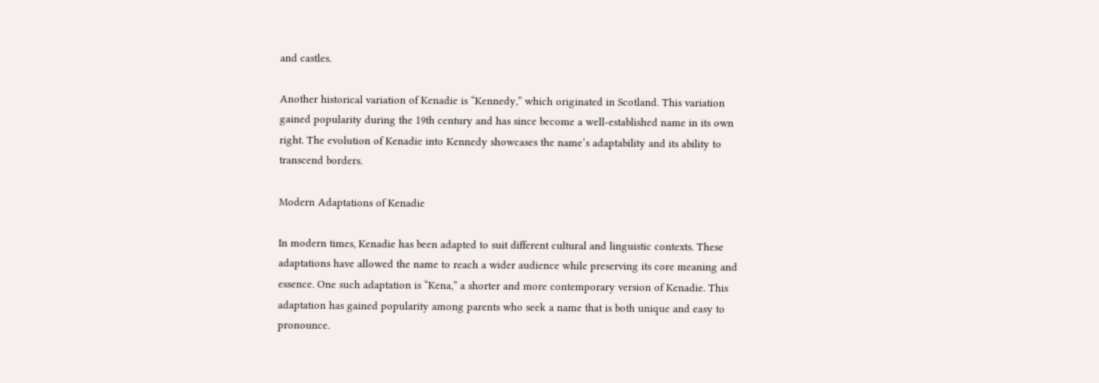and castles.

Another historical variation of Kenadie is “Kennedy,” which originated in Scotland. This variation gained popularity during the 19th century and has since become a well-established name in its own right. The evolution of Kenadie into Kennedy showcases the name’s adaptability and its ability to transcend borders.

Modern Adaptations of Kenadie

In modern times, Kenadie has been adapted to suit different cultural and linguistic contexts. These adaptations have allowed the name to reach a wider audience while preserving its core meaning and essence. One such adaptation is “Kena,” a shorter and more contemporary version of Kenadie. This adaptation has gained popularity among parents who seek a name that is both unique and easy to pronounce.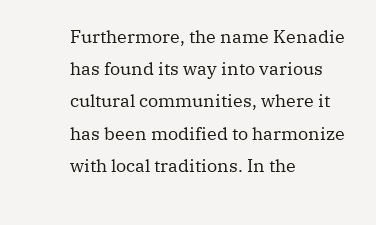Furthermore, the name Kenadie has found its way into various cultural communities, where it has been modified to harmonize with local traditions. In the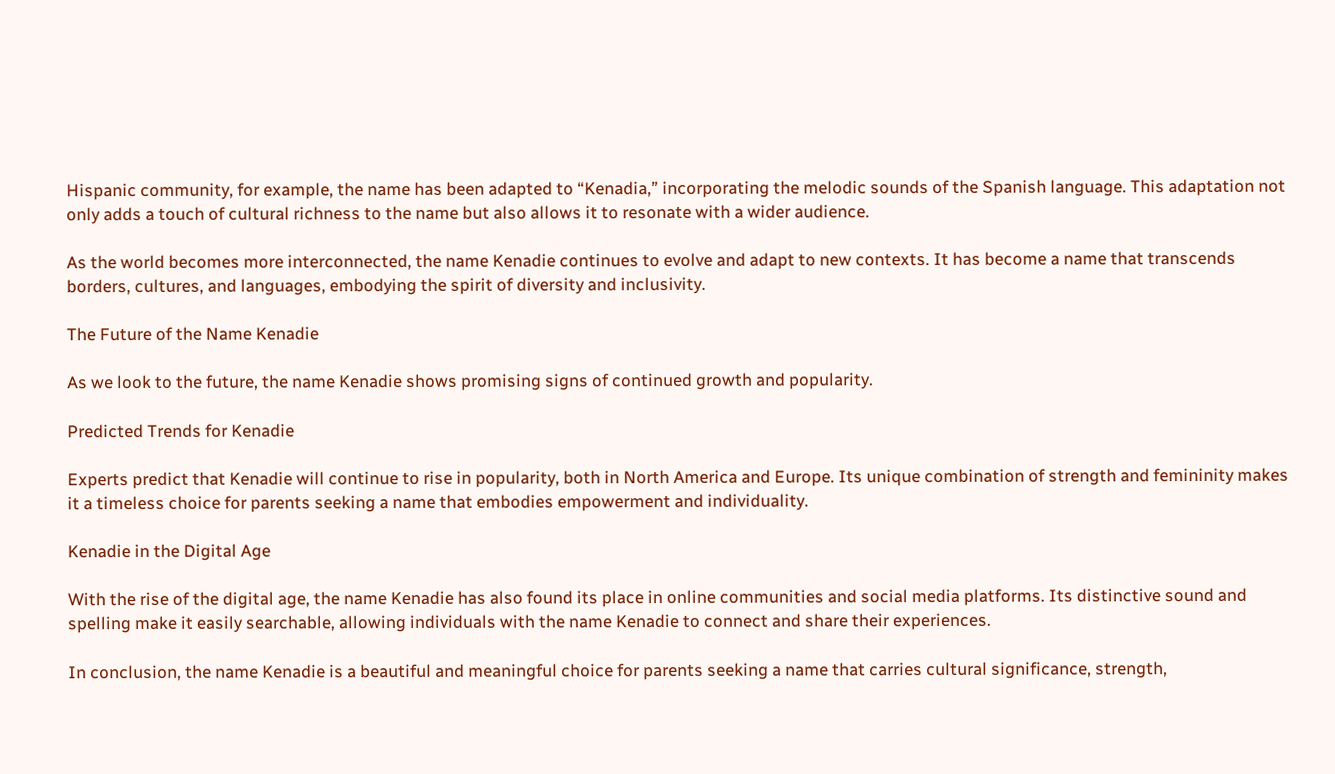Hispanic community, for example, the name has been adapted to “Kenadia,” incorporating the melodic sounds of the Spanish language. This adaptation not only adds a touch of cultural richness to the name but also allows it to resonate with a wider audience.

As the world becomes more interconnected, the name Kenadie continues to evolve and adapt to new contexts. It has become a name that transcends borders, cultures, and languages, embodying the spirit of diversity and inclusivity.

The Future of the Name Kenadie

As we look to the future, the name Kenadie shows promising signs of continued growth and popularity.

Predicted Trends for Kenadie

Experts predict that Kenadie will continue to rise in popularity, both in North America and Europe. Its unique combination of strength and femininity makes it a timeless choice for parents seeking a name that embodies empowerment and individuality.

Kenadie in the Digital Age

With the rise of the digital age, the name Kenadie has also found its place in online communities and social media platforms. Its distinctive sound and spelling make it easily searchable, allowing individuals with the name Kenadie to connect and share their experiences.

In conclusion, the name Kenadie is a beautiful and meaningful choice for parents seeking a name that carries cultural significance, strength,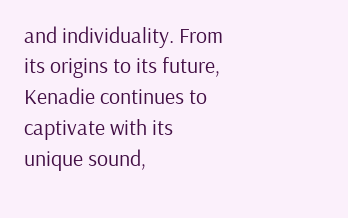and individuality. From its origins to its future, Kenadie continues to captivate with its unique sound,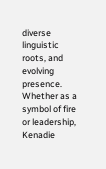diverse linguistic roots, and evolving presence. Whether as a symbol of fire or leadership, Kenadie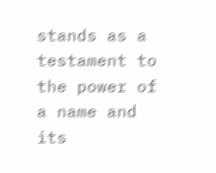stands as a testament to the power of a name and its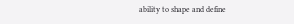ability to shape and define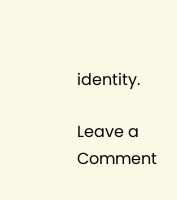identity.

Leave a Comment